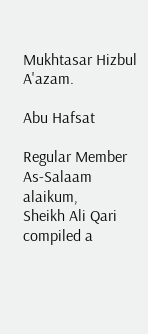Mukhtasar Hizbul A'azam.

Abu Hafsat

Regular Member
As-Salaam alaikum,
Sheikh Ali Qari compiled a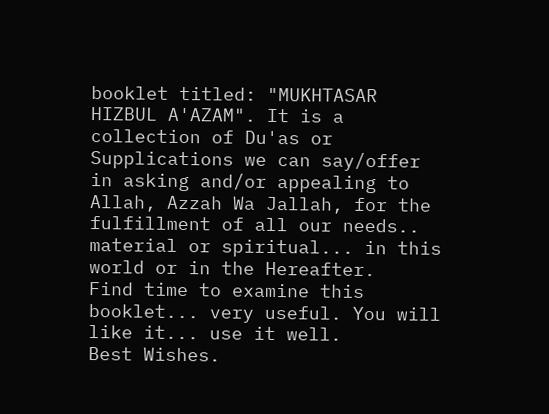booklet titled: "MUKHTASAR HIZBUL A'AZAM". It is a collection of Du'as or Supplications we can say/offer in asking and/or appealing to Allah, Azzah Wa Jallah, for the fulfillment of all our needs.. material or spiritual... in this world or in the Hereafter.
Find time to examine this booklet... very useful. You will like it... use it well.
Best Wishes.